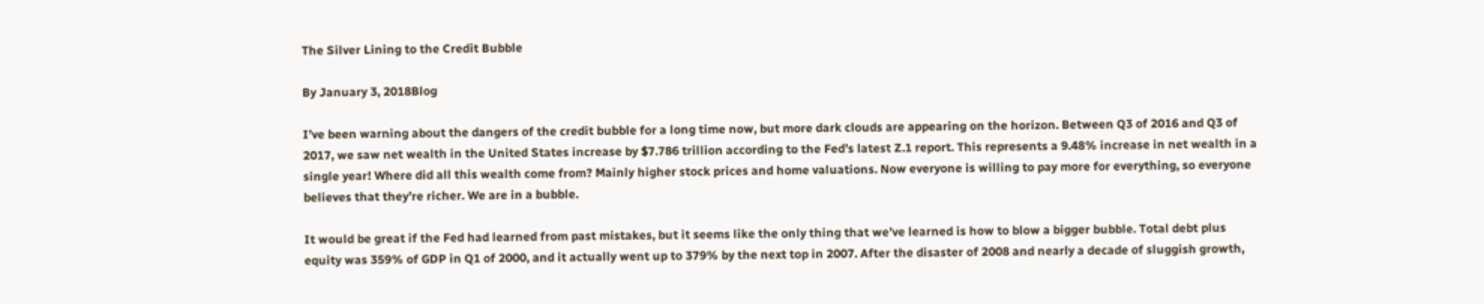The Silver Lining to the Credit Bubble

By January 3, 2018Blog

I’ve been warning about the dangers of the credit bubble for a long time now, but more dark clouds are appearing on the horizon. Between Q3 of 2016 and Q3 of 2017, we saw net wealth in the United States increase by $7.786 trillion according to the Fed’s latest Z.1 report. This represents a 9.48% increase in net wealth in a single year! Where did all this wealth come from? Mainly higher stock prices and home valuations. Now everyone is willing to pay more for everything, so everyone believes that they’re richer. We are in a bubble.

It would be great if the Fed had learned from past mistakes, but it seems like the only thing that we’ve learned is how to blow a bigger bubble. Total debt plus equity was 359% of GDP in Q1 of 2000, and it actually went up to 379% by the next top in 2007. After the disaster of 2008 and nearly a decade of sluggish growth,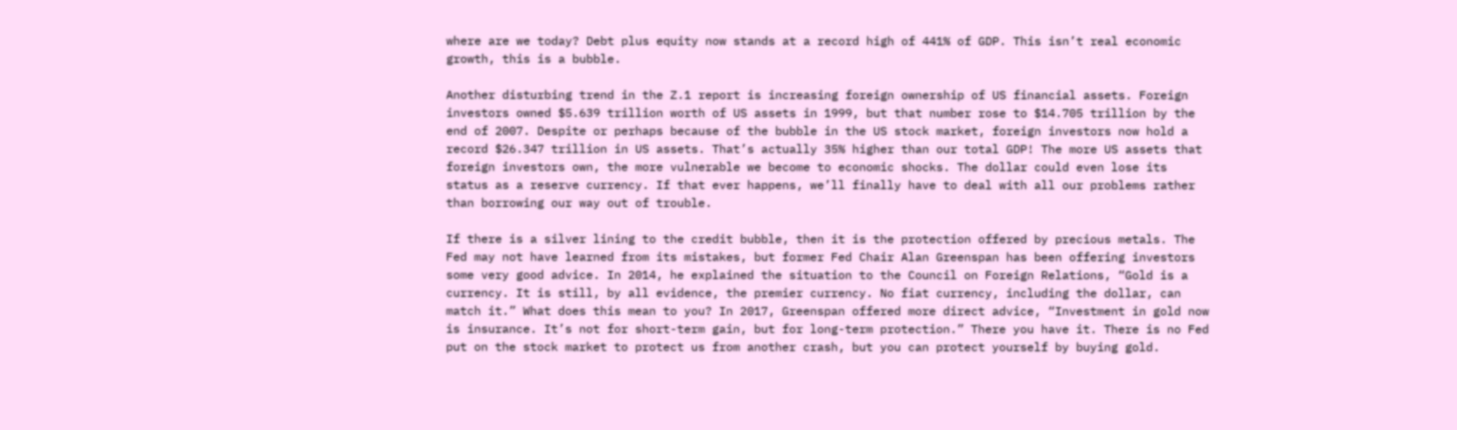where are we today? Debt plus equity now stands at a record high of 441% of GDP. This isn’t real economic growth, this is a bubble.

Another disturbing trend in the Z.1 report is increasing foreign ownership of US financial assets. Foreign investors owned $5.639 trillion worth of US assets in 1999, but that number rose to $14.705 trillion by the end of 2007. Despite or perhaps because of the bubble in the US stock market, foreign investors now hold a record $26.347 trillion in US assets. That’s actually 35% higher than our total GDP! The more US assets that foreign investors own, the more vulnerable we become to economic shocks. The dollar could even lose its status as a reserve currency. If that ever happens, we’ll finally have to deal with all our problems rather than borrowing our way out of trouble.

If there is a silver lining to the credit bubble, then it is the protection offered by precious metals. The Fed may not have learned from its mistakes, but former Fed Chair Alan Greenspan has been offering investors some very good advice. In 2014, he explained the situation to the Council on Foreign Relations, “Gold is a currency. It is still, by all evidence, the premier currency. No fiat currency, including the dollar, can match it.” What does this mean to you? In 2017, Greenspan offered more direct advice, “Investment in gold now is insurance. It’s not for short-term gain, but for long-term protection.” There you have it. There is no Fed put on the stock market to protect us from another crash, but you can protect yourself by buying gold.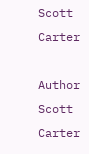Scott Carter

Author Scott Carter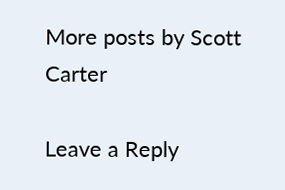More posts by Scott Carter

Leave a Reply